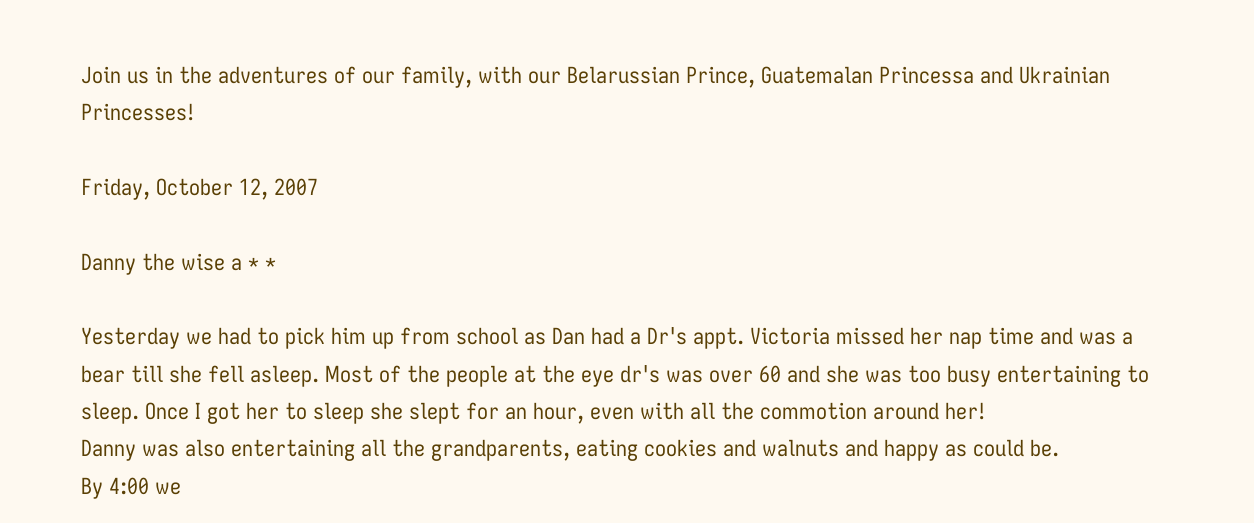Join us in the adventures of our family, with our Belarussian Prince, Guatemalan Princessa and Ukrainian Princesses!

Friday, October 12, 2007

Danny the wise a * *

Yesterday we had to pick him up from school as Dan had a Dr's appt. Victoria missed her nap time and was a bear till she fell asleep. Most of the people at the eye dr's was over 60 and she was too busy entertaining to sleep. Once I got her to sleep she slept for an hour, even with all the commotion around her!
Danny was also entertaining all the grandparents, eating cookies and walnuts and happy as could be.
By 4:00 we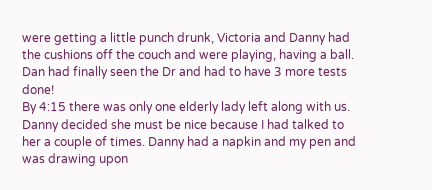were getting a little punch drunk, Victoria and Danny had the cushions off the couch and were playing, having a ball. Dan had finally seen the Dr and had to have 3 more tests done!
By 4:15 there was only one elderly lady left along with us. Danny decided she must be nice because I had talked to her a couple of times. Danny had a napkin and my pen and was drawing upon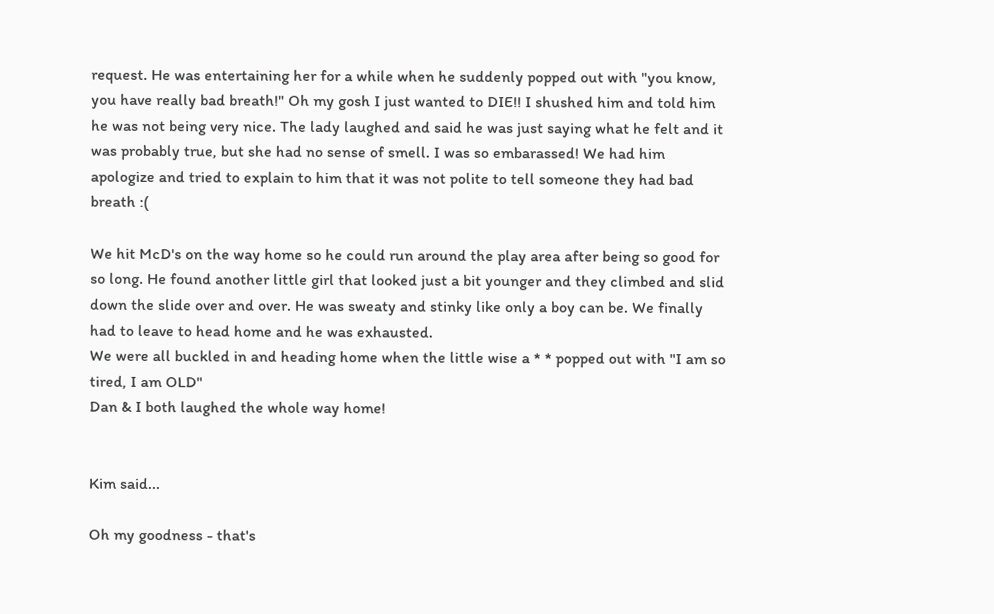request. He was entertaining her for a while when he suddenly popped out with "you know, you have really bad breath!" Oh my gosh I just wanted to DIE!! I shushed him and told him he was not being very nice. The lady laughed and said he was just saying what he felt and it was probably true, but she had no sense of smell. I was so embarassed! We had him apologize and tried to explain to him that it was not polite to tell someone they had bad breath :(

We hit McD's on the way home so he could run around the play area after being so good for so long. He found another little girl that looked just a bit younger and they climbed and slid down the slide over and over. He was sweaty and stinky like only a boy can be. We finally had to leave to head home and he was exhausted.
We were all buckled in and heading home when the little wise a * * popped out with "I am so tired, I am OLD"
Dan & I both laughed the whole way home!


Kim said...

Oh my goodness - that's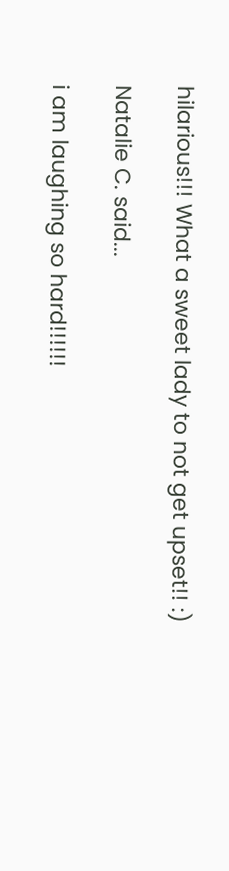hilarious!!! What a sweet lady to not get upset!! :)

Natalie C. said...

i am laughing so hard!!!!!!